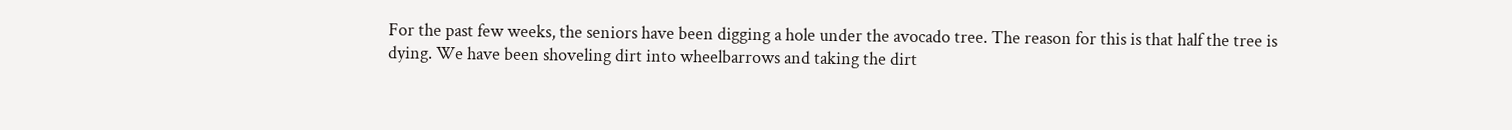For the past few weeks, the seniors have been digging a hole under the avocado tree. The reason for this is that half the tree is dying. We have been shoveling dirt into wheelbarrows and taking the dirt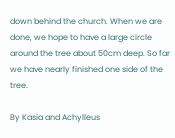down behind the church. When we are done, we hope to have a large circle around the tree about 50cm deep. So far we have nearly finished one side of the tree.

By Kasia and Achylleus